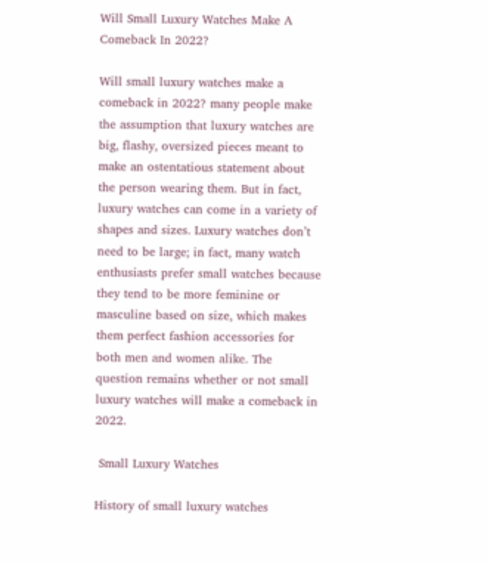Will Small Luxury Watches Make A Comeback In 2022?

Will small luxury watches make a comeback in 2022? many people make the assumption that luxury watches are big, flashy, oversized pieces meant to make an ostentatious statement about the person wearing them. But in fact, luxury watches can come in a variety of shapes and sizes. Luxury watches don’t need to be large; in fact, many watch enthusiasts prefer small watches because they tend to be more feminine or masculine based on size, which makes them perfect fashion accessories for both men and women alike. The question remains whether or not small luxury watches will make a comeback in 2022.

 Small Luxury Watches

History of small luxury watches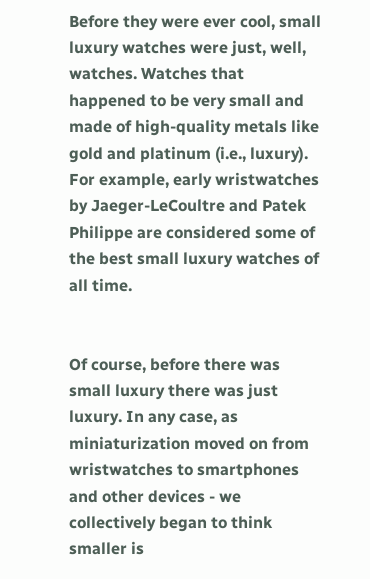Before they were ever cool, small luxury watches were just, well, watches. Watches that happened to be very small and made of high-quality metals like gold and platinum (i.e., luxury). For example, early wristwatches by Jaeger-LeCoultre and Patek Philippe are considered some of the best small luxury watches of all time.


Of course, before there was small luxury there was just luxury. In any case, as miniaturization moved on from wristwatches to smartphones and other devices - we collectively began to think smaller is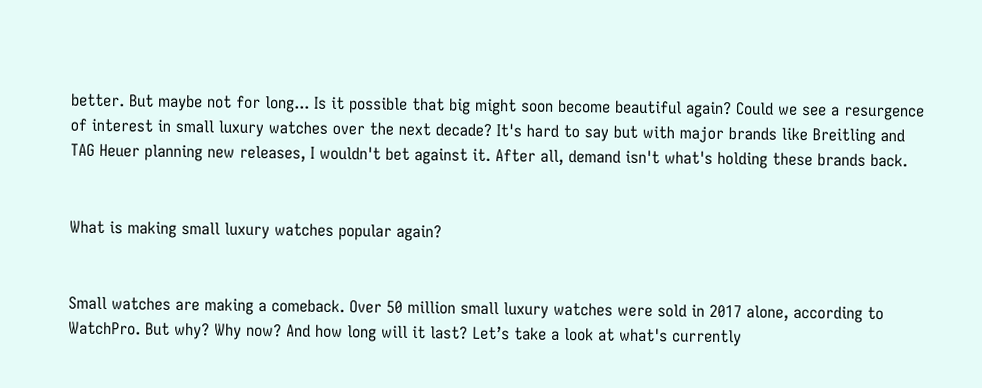better. But maybe not for long... Is it possible that big might soon become beautiful again? Could we see a resurgence of interest in small luxury watches over the next decade? It's hard to say but with major brands like Breitling and TAG Heuer planning new releases, I wouldn't bet against it. After all, demand isn't what's holding these brands back.


What is making small luxury watches popular again?


Small watches are making a comeback. Over 50 million small luxury watches were sold in 2017 alone, according to WatchPro. But why? Why now? And how long will it last? Let’s take a look at what's currently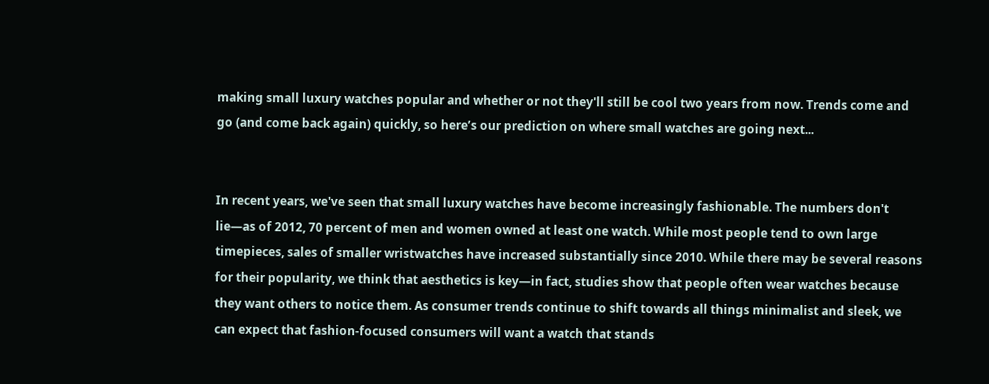making small luxury watches popular and whether or not they'll still be cool two years from now. Trends come and go (and come back again) quickly, so here’s our prediction on where small watches are going next...


In recent years, we've seen that small luxury watches have become increasingly fashionable. The numbers don't lie—as of 2012, 70 percent of men and women owned at least one watch. While most people tend to own large timepieces, sales of smaller wristwatches have increased substantially since 2010. While there may be several reasons for their popularity, we think that aesthetics is key—in fact, studies show that people often wear watches because they want others to notice them. As consumer trends continue to shift towards all things minimalist and sleek, we can expect that fashion-focused consumers will want a watch that stands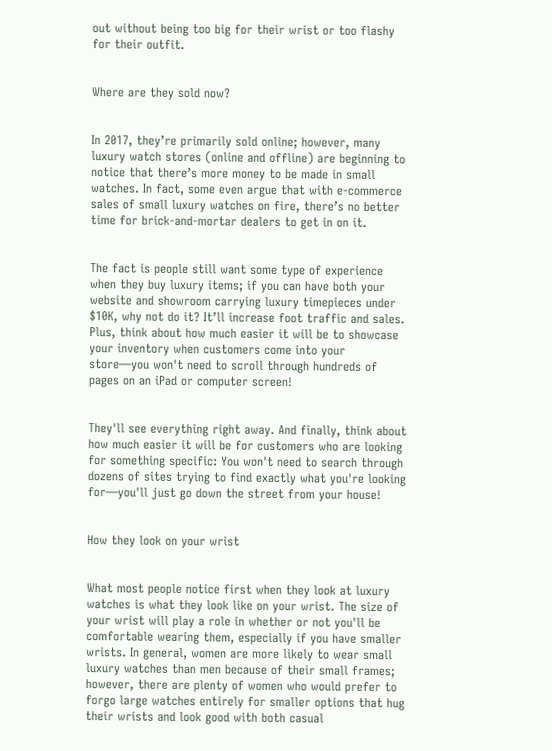out without being too big for their wrist or too flashy for their outfit.


Where are they sold now?


In 2017, they’re primarily sold online; however, many luxury watch stores (online and offline) are beginning to notice that there’s more money to be made in small watches. In fact, some even argue that with e-commerce sales of small luxury watches on fire, there’s no better time for brick-and-mortar dealers to get in on it.


The fact is people still want some type of experience when they buy luxury items; if you can have both your website and showroom carrying luxury timepieces under $10K, why not do it? It’ll increase foot traffic and sales. Plus, think about how much easier it will be to showcase your inventory when customers come into your store—you won't need to scroll through hundreds of pages on an iPad or computer screen!


They'll see everything right away. And finally, think about how much easier it will be for customers who are looking for something specific: You won't need to search through dozens of sites trying to find exactly what you're looking for—you'll just go down the street from your house!


How they look on your wrist


What most people notice first when they look at luxury watches is what they look like on your wrist. The size of your wrist will play a role in whether or not you'll be comfortable wearing them, especially if you have smaller wrists. In general, women are more likely to wear small luxury watches than men because of their small frames; however, there are plenty of women who would prefer to forgo large watches entirely for smaller options that hug their wrists and look good with both casual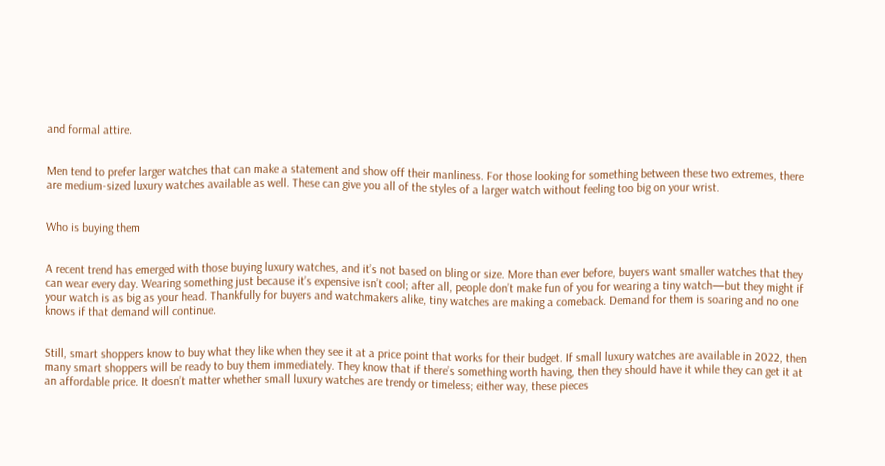and formal attire.


Men tend to prefer larger watches that can make a statement and show off their manliness. For those looking for something between these two extremes, there are medium-sized luxury watches available as well. These can give you all of the styles of a larger watch without feeling too big on your wrist.


Who is buying them


A recent trend has emerged with those buying luxury watches, and it’s not based on bling or size. More than ever before, buyers want smaller watches that they can wear every day. Wearing something just because it’s expensive isn’t cool; after all, people don’t make fun of you for wearing a tiny watch—but they might if your watch is as big as your head. Thankfully for buyers and watchmakers alike, tiny watches are making a comeback. Demand for them is soaring and no one knows if that demand will continue.


Still, smart shoppers know to buy what they like when they see it at a price point that works for their budget. If small luxury watches are available in 2022, then many smart shoppers will be ready to buy them immediately. They know that if there’s something worth having, then they should have it while they can get it at an affordable price. It doesn’t matter whether small luxury watches are trendy or timeless; either way, these pieces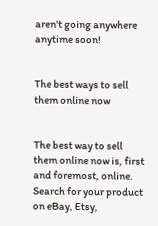aren't going anywhere anytime soon!


The best ways to sell them online now


The best way to sell them online now is, first and foremost, online. Search for your product on eBay, Etsy,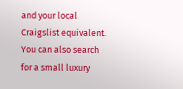and your local Craigslist equivalent. You can also search for a small luxury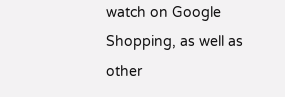watch on Google Shopping, as well as other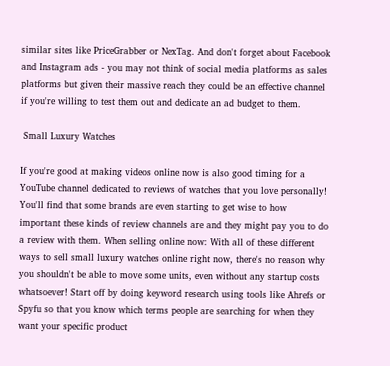similar sites like PriceGrabber or NexTag. And don't forget about Facebook and Instagram ads - you may not think of social media platforms as sales platforms but given their massive reach they could be an effective channel if you're willing to test them out and dedicate an ad budget to them.

 Small Luxury Watches

If you're good at making videos online now is also good timing for a YouTube channel dedicated to reviews of watches that you love personally! You'll find that some brands are even starting to get wise to how important these kinds of review channels are and they might pay you to do a review with them. When selling online now: With all of these different ways to sell small luxury watches online right now, there's no reason why you shouldn't be able to move some units, even without any startup costs whatsoever! Start off by doing keyword research using tools like Ahrefs or Spyfu so that you know which terms people are searching for when they want your specific product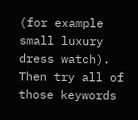(for example small luxury dress watch). Then try all of those keywords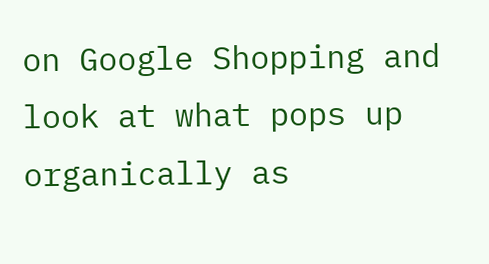on Google Shopping and look at what pops up organically as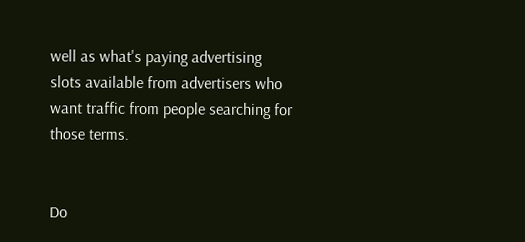well as what's paying advertising slots available from advertisers who want traffic from people searching for those terms.


Do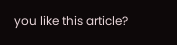you like this article?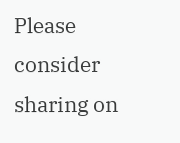Please consider sharing on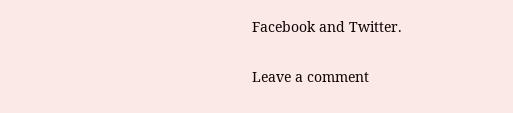Facebook and Twitter.


Leave a comment